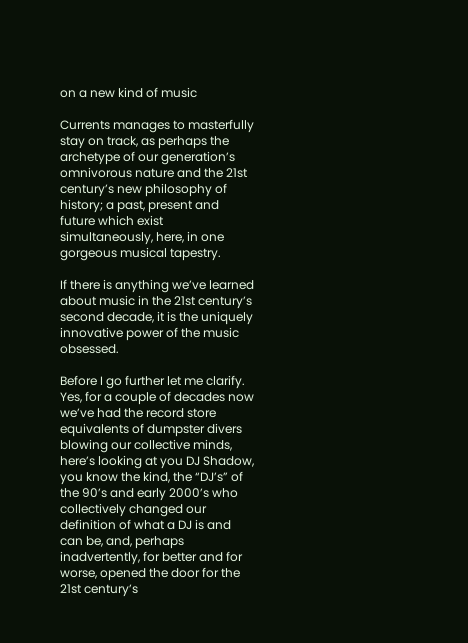on a new kind of music

Currents manages to masterfully stay on track, as perhaps the archetype of our generation’s omnivorous nature and the 21st century’s new philosophy of history; a past, present and future which exist simultaneously, here, in one gorgeous musical tapestry.

If there is anything we’ve learned about music in the 21st century’s second decade, it is the uniquely innovative power of the music obsessed.

Before I go further let me clarify. Yes, for a couple of decades now we’ve had the record store equivalents of dumpster divers blowing our collective minds, here’s looking at you DJ Shadow, you know the kind, the “DJ’s” of the 90’s and early 2000’s who collectively changed our definition of what a DJ is and can be, and, perhaps inadvertently, for better and for worse, opened the door for the 21st century’s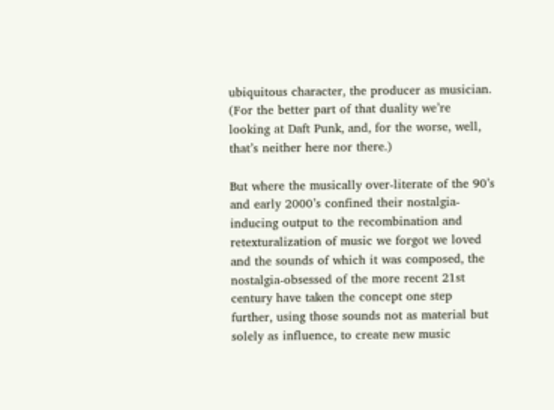ubiquitous character, the producer as musician. (For the better part of that duality we’re looking at Daft Punk, and, for the worse, well, that’s neither here nor there.)

But where the musically over-literate of the 90’s and early 2000’s confined their nostalgia-inducing output to the recombination and retexturalization of music we forgot we loved and the sounds of which it was composed, the nostalgia-obsessed of the more recent 21st century have taken the concept one step further, using those sounds not as material but solely as influence, to create new music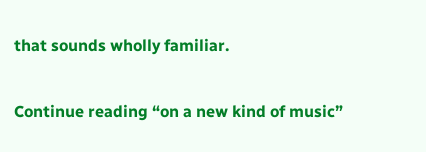that sounds wholly familiar.

Continue reading “on a new kind of music”